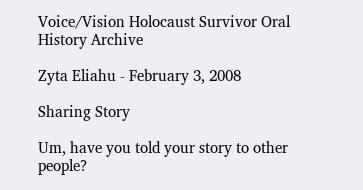Voice/Vision Holocaust Survivor Oral History Archive

Zyta Eliahu - February 3, 2008

Sharing Story

Um, have you told your story to other people?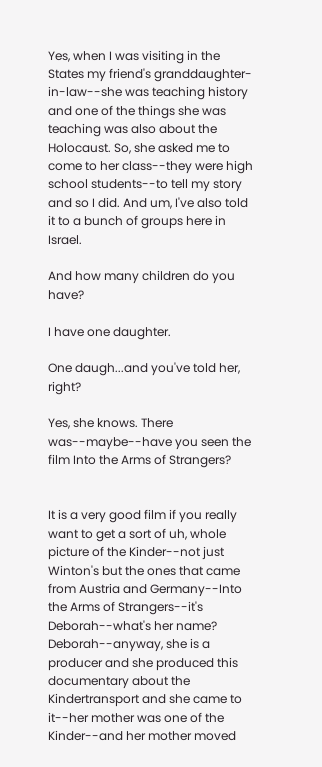Yes, when I was visiting in the States my friend's granddaughter-in-law--she was teaching history and one of the things she was teaching was also about the Holocaust. So, she asked me to come to her class--they were high school students--to tell my story and so I did. And um, I've also told it to a bunch of groups here in Israel.

And how many children do you have?

I have one daughter.

One daugh...and you've told her, right?

Yes, she knows. There was--maybe--have you seen the film Into the Arms of Strangers?


It is a very good film if you really want to get a sort of uh, whole picture of the Kinder--not just Winton's but the ones that came from Austria and Germany--Into the Arms of Strangers--it's Deborah--what's her name? Deborah--anyway, she is a producer and she produced this documentary about the Kindertransport and she came to it--her mother was one of the Kinder--and her mother moved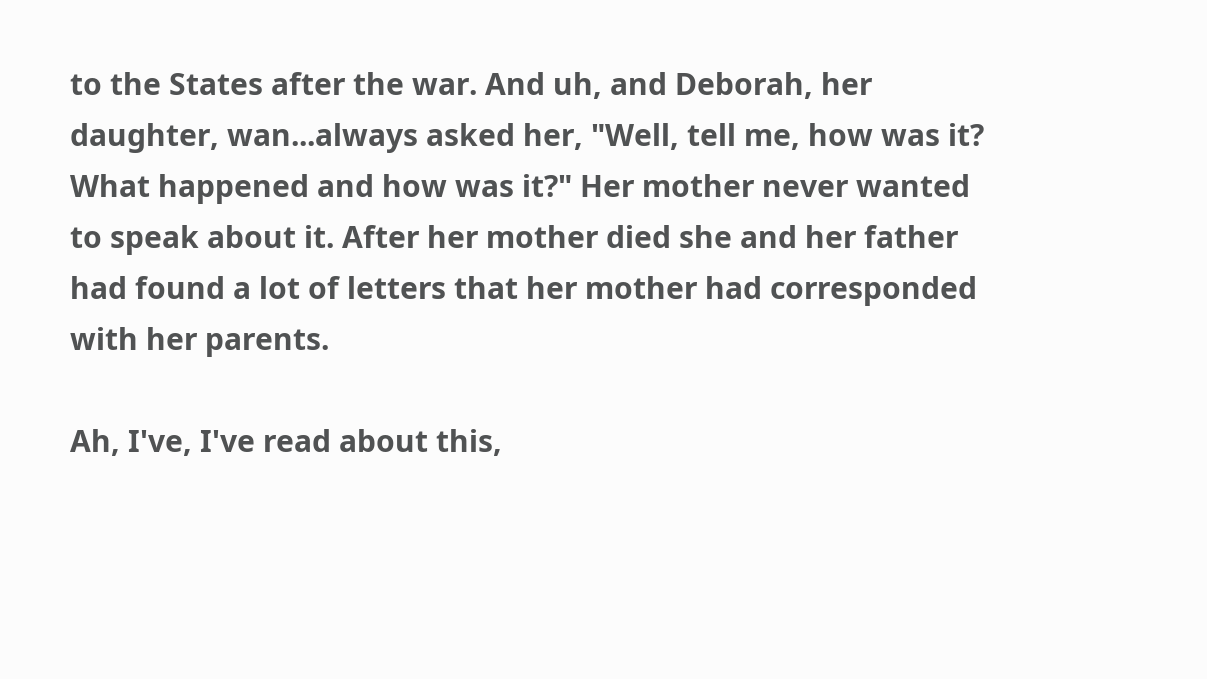to the States after the war. And uh, and Deborah, her daughter, wan...always asked her, "Well, tell me, how was it? What happened and how was it?" Her mother never wanted to speak about it. After her mother died she and her father had found a lot of letters that her mother had corresponded with her parents.

Ah, I've, I've read about this,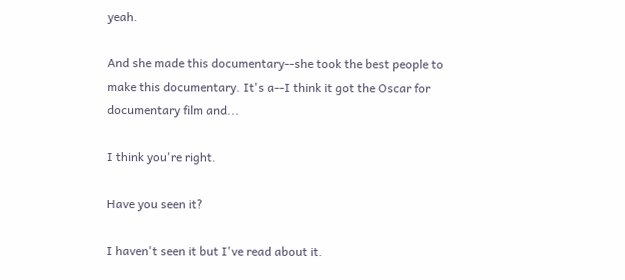yeah.

And she made this documentary--she took the best people to make this documentary. It's a--I think it got the Oscar for documentary film and...

I think you're right.

Have you seen it?

I haven't seen it but I've read about it.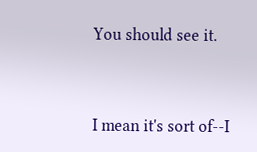You should see it.


I mean it's sort of--I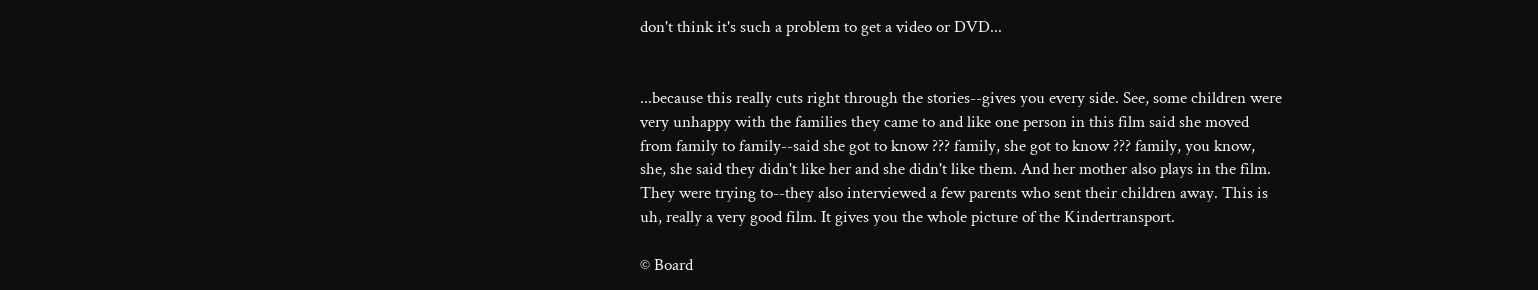don't think it's such a problem to get a video or DVD...


...because this really cuts right through the stories--gives you every side. See, some children were very unhappy with the families they came to and like one person in this film said she moved from family to family--said she got to know ??? family, she got to know ??? family, you know, she, she said they didn't like her and she didn't like them. And her mother also plays in the film. They were trying to--they also interviewed a few parents who sent their children away. This is uh, really a very good film. It gives you the whole picture of the Kindertransport.

© Board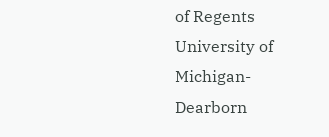of Regents University of Michigan-Dearborn